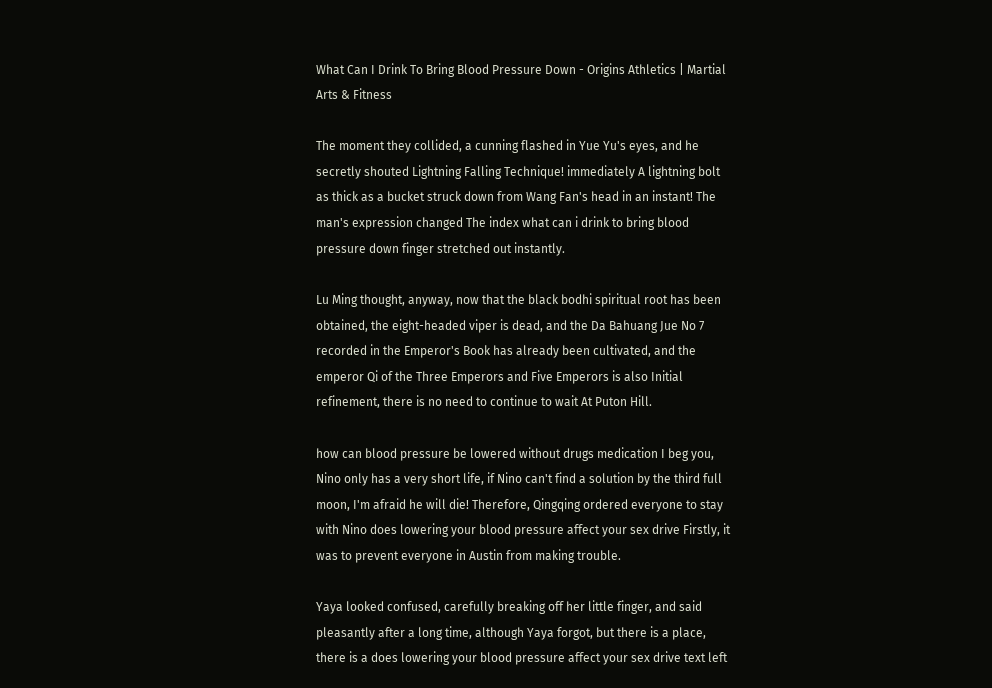What Can I Drink To Bring Blood Pressure Down - Origins Athletics | Martial Arts & Fitness

The moment they collided, a cunning flashed in Yue Yu's eyes, and he secretly shouted Lightning Falling Technique! immediately A lightning bolt as thick as a bucket struck down from Wang Fan's head in an instant! The man's expression changed The index what can i drink to bring blood pressure down finger stretched out instantly.

Lu Ming thought, anyway, now that the black bodhi spiritual root has been obtained, the eight-headed viper is dead, and the Da Bahuang Jue No 7 recorded in the Emperor's Book has already been cultivated, and the emperor Qi of the Three Emperors and Five Emperors is also Initial refinement, there is no need to continue to wait At Puton Hill.

how can blood pressure be lowered without drugs medication I beg you, Nino only has a very short life, if Nino can't find a solution by the third full moon, I'm afraid he will die! Therefore, Qingqing ordered everyone to stay with Nino does lowering your blood pressure affect your sex drive Firstly, it was to prevent everyone in Austin from making trouble.

Yaya looked confused, carefully breaking off her little finger, and said pleasantly after a long time, although Yaya forgot, but there is a place, there is a does lowering your blood pressure affect your sex drive text left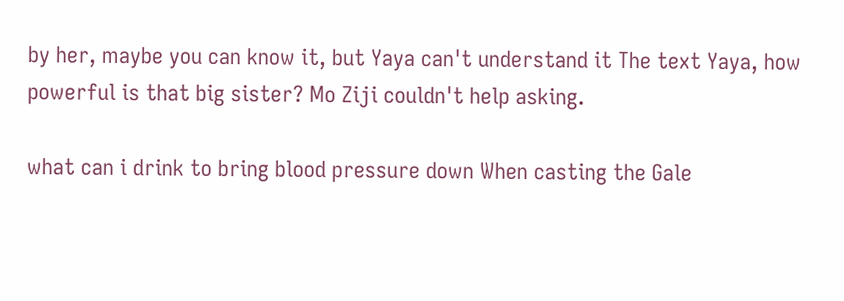by her, maybe you can know it, but Yaya can't understand it The text Yaya, how powerful is that big sister? Mo Ziji couldn't help asking.

what can i drink to bring blood pressure down When casting the Gale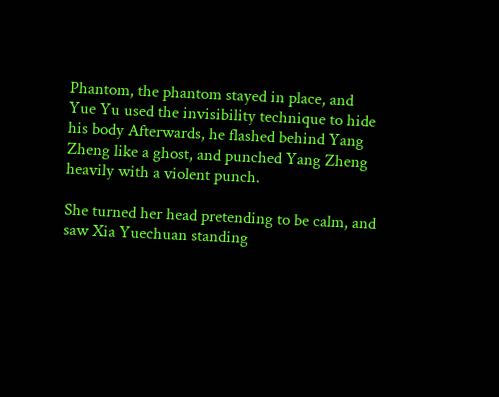Phantom, the phantom stayed in place, and Yue Yu used the invisibility technique to hide his body Afterwards, he flashed behind Yang Zheng like a ghost, and punched Yang Zheng heavily with a violent punch.

She turned her head pretending to be calm, and saw Xia Yuechuan standing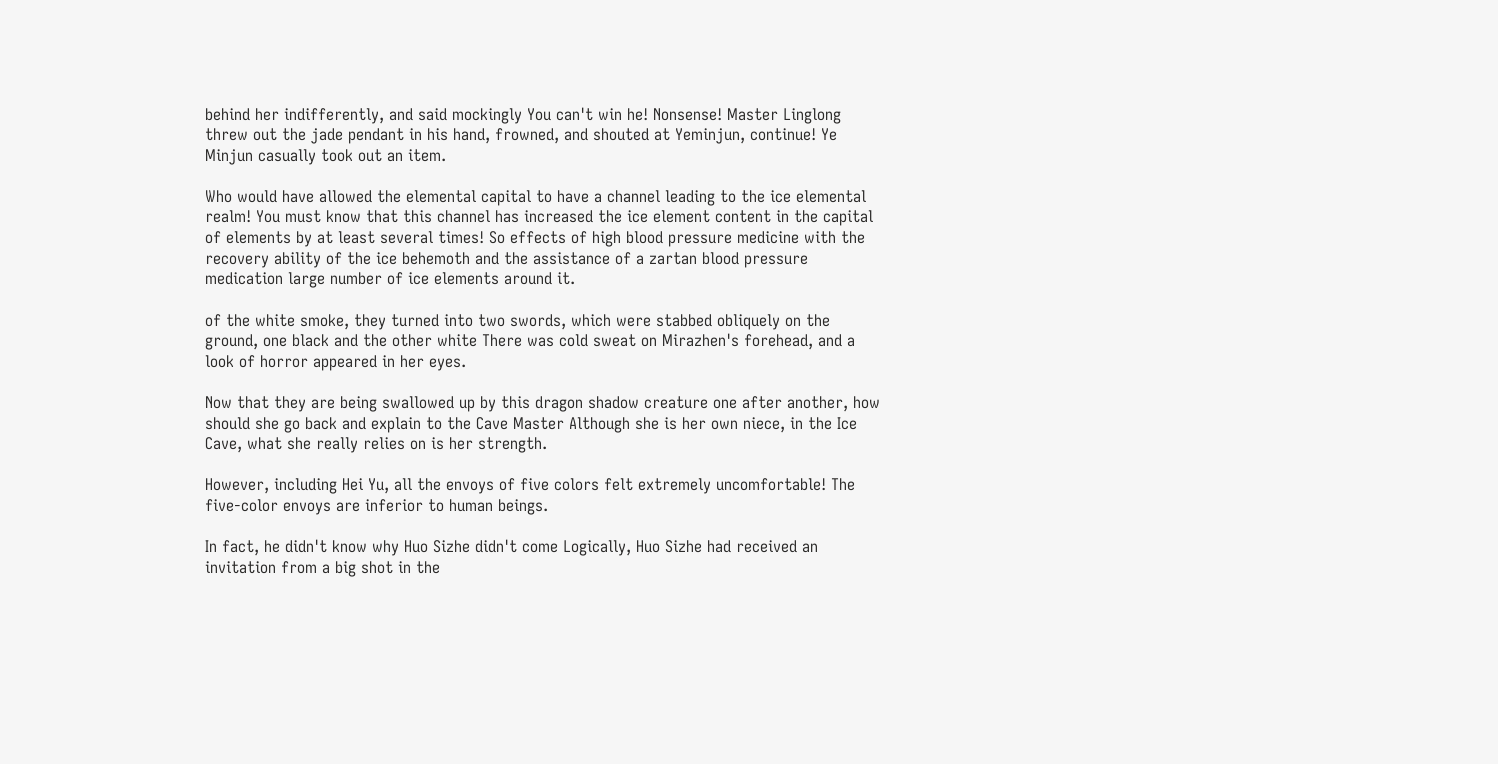behind her indifferently, and said mockingly You can't win he! Nonsense! Master Linglong threw out the jade pendant in his hand, frowned, and shouted at Yeminjun, continue! Ye Minjun casually took out an item.

Who would have allowed the elemental capital to have a channel leading to the ice elemental realm! You must know that this channel has increased the ice element content in the capital of elements by at least several times! So effects of high blood pressure medicine with the recovery ability of the ice behemoth and the assistance of a zartan blood pressure medication large number of ice elements around it.

of the white smoke, they turned into two swords, which were stabbed obliquely on the ground, one black and the other white There was cold sweat on Mirazhen's forehead, and a look of horror appeared in her eyes.

Now that they are being swallowed up by this dragon shadow creature one after another, how should she go back and explain to the Cave Master Although she is her own niece, in the Ice Cave, what she really relies on is her strength.

However, including Hei Yu, all the envoys of five colors felt extremely uncomfortable! The five-color envoys are inferior to human beings.

In fact, he didn't know why Huo Sizhe didn't come Logically, Huo Sizhe had received an invitation from a big shot in the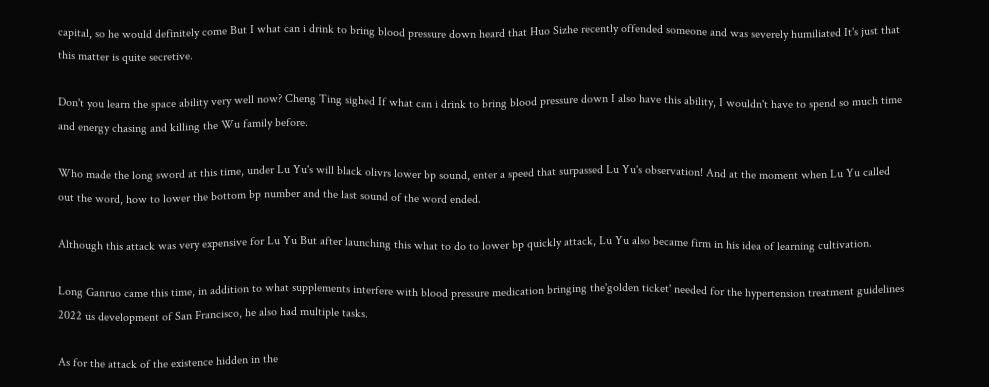capital, so he would definitely come But I what can i drink to bring blood pressure down heard that Huo Sizhe recently offended someone and was severely humiliated It's just that this matter is quite secretive.

Don't you learn the space ability very well now? Cheng Ting sighed If what can i drink to bring blood pressure down I also have this ability, I wouldn't have to spend so much time and energy chasing and killing the Wu family before.

Who made the long sword at this time, under Lu Yu's will black olivrs lower bp sound, enter a speed that surpassed Lu Yu's observation! And at the moment when Lu Yu called out the word, how to lower the bottom bp number and the last sound of the word ended.

Although this attack was very expensive for Lu Yu But after launching this what to do to lower bp quickly attack, Lu Yu also became firm in his idea of learning cultivation.

Long Ganruo came this time, in addition to what supplements interfere with blood pressure medication bringing the'golden ticket' needed for the hypertension treatment guidelines 2022 us development of San Francisco, he also had multiple tasks.

As for the attack of the existence hidden in the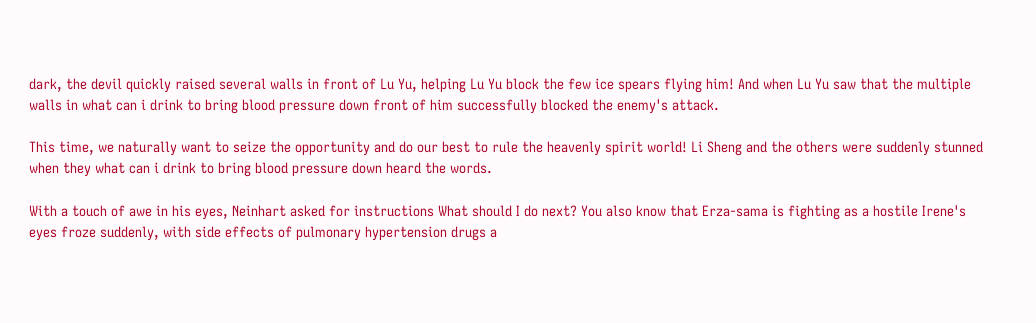dark, the devil quickly raised several walls in front of Lu Yu, helping Lu Yu block the few ice spears flying him! And when Lu Yu saw that the multiple walls in what can i drink to bring blood pressure down front of him successfully blocked the enemy's attack.

This time, we naturally want to seize the opportunity and do our best to rule the heavenly spirit world! Li Sheng and the others were suddenly stunned when they what can i drink to bring blood pressure down heard the words.

With a touch of awe in his eyes, Neinhart asked for instructions What should I do next? You also know that Erza-sama is fighting as a hostile Irene's eyes froze suddenly, with side effects of pulmonary hypertension drugs a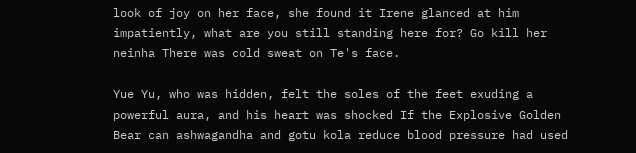look of joy on her face, she found it Irene glanced at him impatiently, what are you still standing here for? Go kill her neinha There was cold sweat on Te's face.

Yue Yu, who was hidden, felt the soles of the feet exuding a powerful aura, and his heart was shocked If the Explosive Golden Bear can ashwagandha and gotu kola reduce blood pressure had used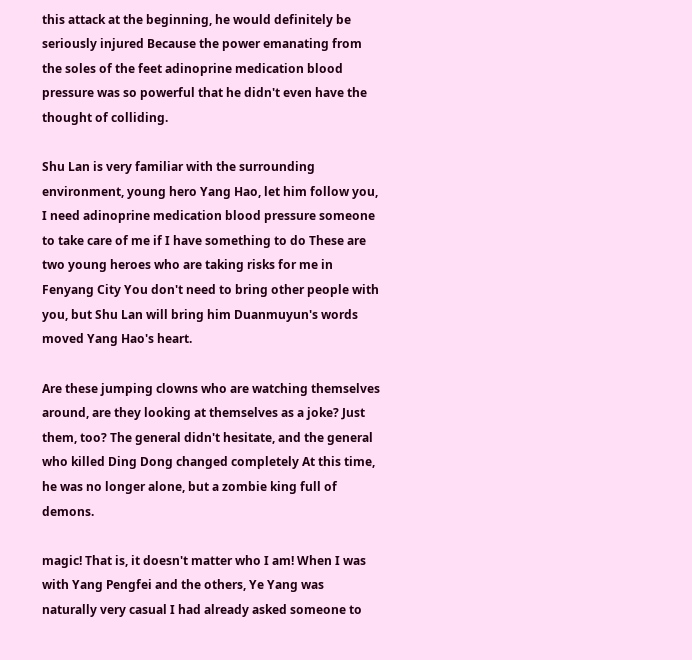this attack at the beginning, he would definitely be seriously injured Because the power emanating from the soles of the feet adinoprine medication blood pressure was so powerful that he didn't even have the thought of colliding.

Shu Lan is very familiar with the surrounding environment, young hero Yang Hao, let him follow you, I need adinoprine medication blood pressure someone to take care of me if I have something to do These are two young heroes who are taking risks for me in Fenyang City You don't need to bring other people with you, but Shu Lan will bring him Duanmuyun's words moved Yang Hao's heart.

Are these jumping clowns who are watching themselves around, are they looking at themselves as a joke? Just them, too? The general didn't hesitate, and the general who killed Ding Dong changed completely At this time, he was no longer alone, but a zombie king full of demons.

magic! That is, it doesn't matter who I am! When I was with Yang Pengfei and the others, Ye Yang was naturally very casual I had already asked someone to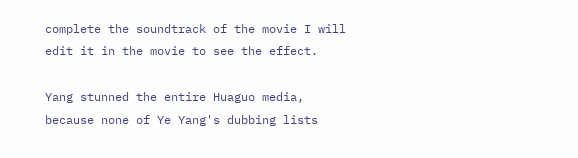complete the soundtrack of the movie I will edit it in the movie to see the effect.

Yang stunned the entire Huaguo media, because none of Ye Yang's dubbing lists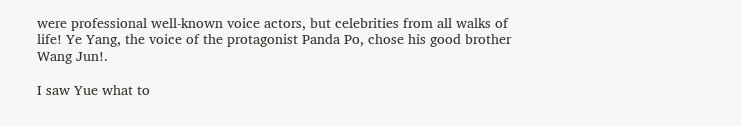were professional well-known voice actors, but celebrities from all walks of life! Ye Yang, the voice of the protagonist Panda Po, chose his good brother Wang Jun!.

I saw Yue what to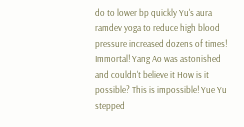do to lower bp quickly Yu's aura ramdev yoga to reduce high blood pressure increased dozens of times! Immortal! Yang Ao was astonished and couldn't believe it How is it possible? This is impossible! Yue Yu stepped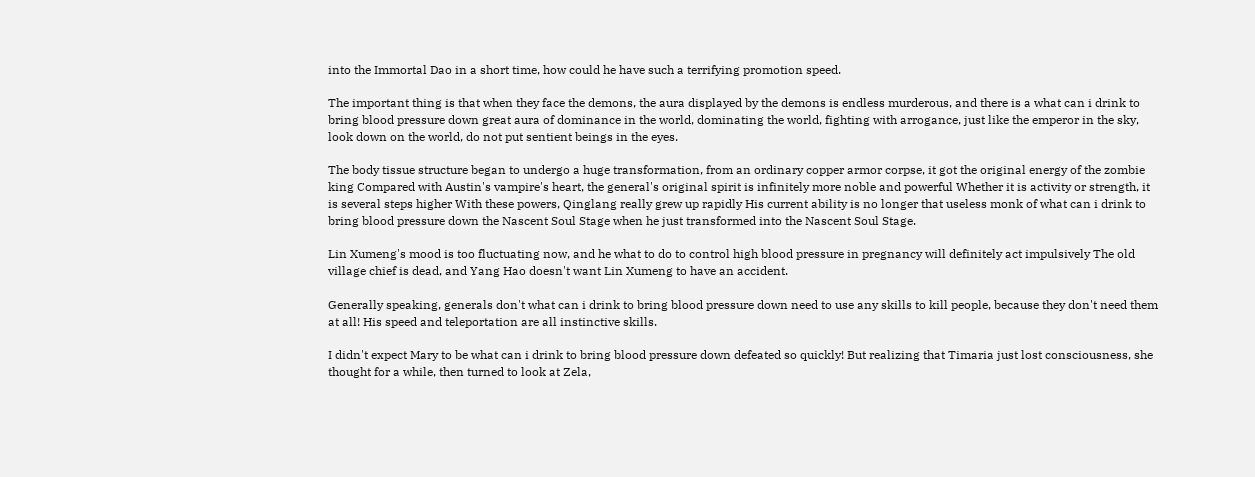into the Immortal Dao in a short time, how could he have such a terrifying promotion speed.

The important thing is that when they face the demons, the aura displayed by the demons is endless murderous, and there is a what can i drink to bring blood pressure down great aura of dominance in the world, dominating the world, fighting with arrogance, just like the emperor in the sky, look down on the world, do not put sentient beings in the eyes.

The body tissue structure began to undergo a huge transformation, from an ordinary copper armor corpse, it got the original energy of the zombie king Compared with Austin's vampire's heart, the general's original spirit is infinitely more noble and powerful Whether it is activity or strength, it is several steps higher With these powers, Qinglang really grew up rapidly His current ability is no longer that useless monk of what can i drink to bring blood pressure down the Nascent Soul Stage when he just transformed into the Nascent Soul Stage.

Lin Xumeng's mood is too fluctuating now, and he what to do to control high blood pressure in pregnancy will definitely act impulsively The old village chief is dead, and Yang Hao doesn't want Lin Xumeng to have an accident.

Generally speaking, generals don't what can i drink to bring blood pressure down need to use any skills to kill people, because they don't need them at all! His speed and teleportation are all instinctive skills.

I didn't expect Mary to be what can i drink to bring blood pressure down defeated so quickly! But realizing that Timaria just lost consciousness, she thought for a while, then turned to look at Zela,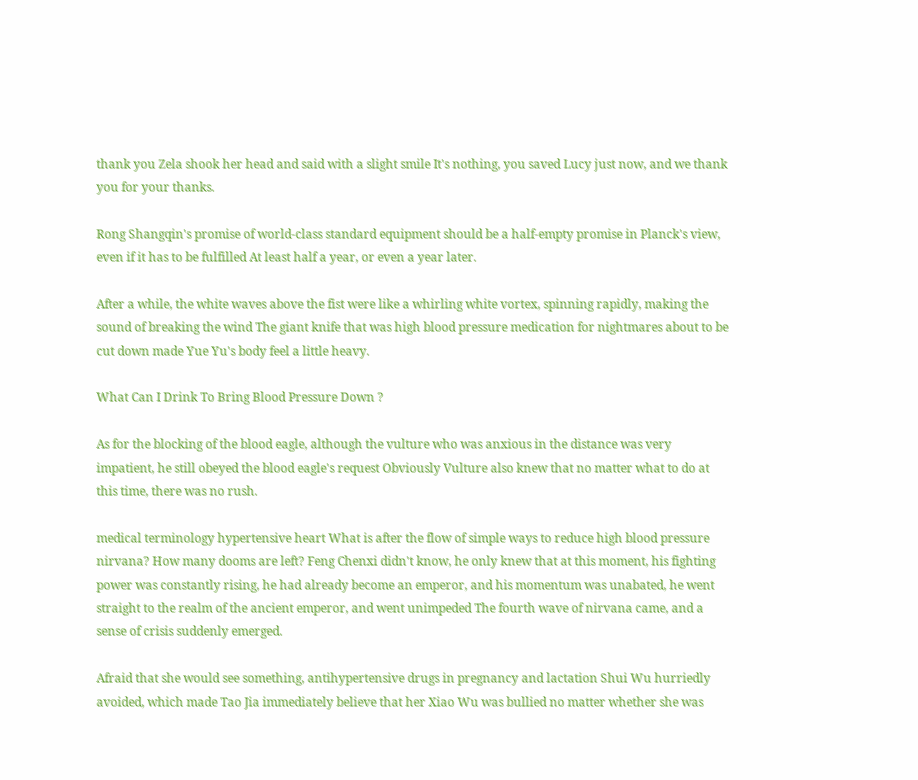thank you Zela shook her head and said with a slight smile It's nothing, you saved Lucy just now, and we thank you for your thanks.

Rong Shangqin's promise of world-class standard equipment should be a half-empty promise in Planck's view, even if it has to be fulfilled At least half a year, or even a year later.

After a while, the white waves above the fist were like a whirling white vortex, spinning rapidly, making the sound of breaking the wind The giant knife that was high blood pressure medication for nightmares about to be cut down made Yue Yu's body feel a little heavy.

What Can I Drink To Bring Blood Pressure Down ?

As for the blocking of the blood eagle, although the vulture who was anxious in the distance was very impatient, he still obeyed the blood eagle's request Obviously Vulture also knew that no matter what to do at this time, there was no rush.

medical terminology hypertensive heart What is after the flow of simple ways to reduce high blood pressure nirvana? How many dooms are left? Feng Chenxi didn't know, he only knew that at this moment, his fighting power was constantly rising, he had already become an emperor, and his momentum was unabated, he went straight to the realm of the ancient emperor, and went unimpeded The fourth wave of nirvana came, and a sense of crisis suddenly emerged.

Afraid that she would see something, antihypertensive drugs in pregnancy and lactation Shui Wu hurriedly avoided, which made Tao Jia immediately believe that her Xiao Wu was bullied no matter whether she was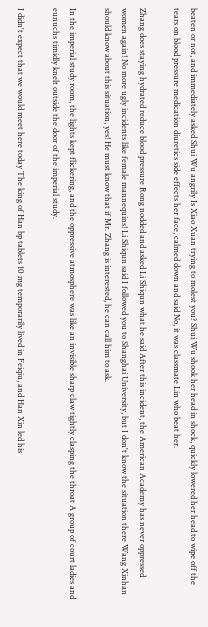beaten or not, and immediately asked Shui Wu angrily Is Xiao Xuan trying to molest you? Shui Wu shook her head in shock, quickly lowered her head to wipe off the tears on blood pressure medication diuretics side effects her face, calmed down and said No, it was classmate Lin who beat her.

Zhang does staying hydrated reduce blood pressure Rong nodded and asked Li Shiqun what he said After this incident, the American Academy has never oppressed women again! No more ugly incidents like female mannequins! Li Shiqun said I followed you to Shanghai University, but I don't know the situation there Wang Xinhan should know about this situation, yes! He must know that if Mr. Zhang is interested, he can call him to ask.

In the imperial study room, the lights kept flickering, and the oppressive atmosphere was like an invisible sharp claw tightly clasping the throat A group of court ladies and eunuchs timidly knelt outside the door of the imperial study.

I didn't expect that we would meet here today The king of Han bp tablets 10 mg temporarily lived in Feiqiu, and Han Xin led his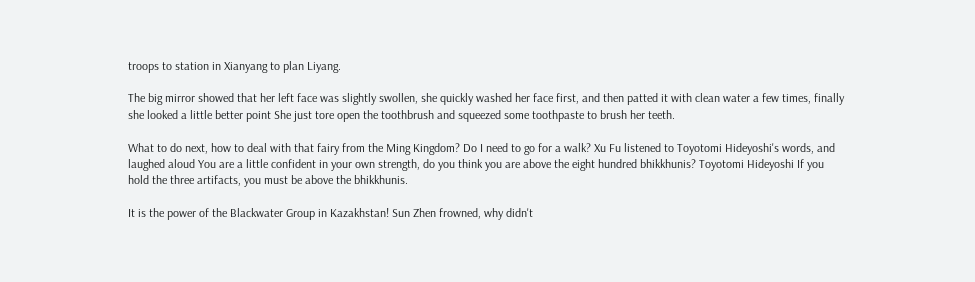troops to station in Xianyang to plan Liyang.

The big mirror showed that her left face was slightly swollen, she quickly washed her face first, and then patted it with clean water a few times, finally she looked a little better point She just tore open the toothbrush and squeezed some toothpaste to brush her teeth.

What to do next, how to deal with that fairy from the Ming Kingdom? Do I need to go for a walk? Xu Fu listened to Toyotomi Hideyoshi's words, and laughed aloud You are a little confident in your own strength, do you think you are above the eight hundred bhikkhunis? Toyotomi Hideyoshi If you hold the three artifacts, you must be above the bhikkhunis.

It is the power of the Blackwater Group in Kazakhstan! Sun Zhen frowned, why didn't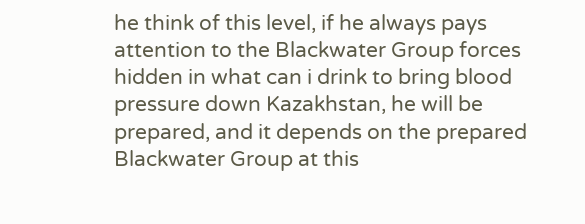he think of this level, if he always pays attention to the Blackwater Group forces hidden in what can i drink to bring blood pressure down Kazakhstan, he will be prepared, and it depends on the prepared Blackwater Group at this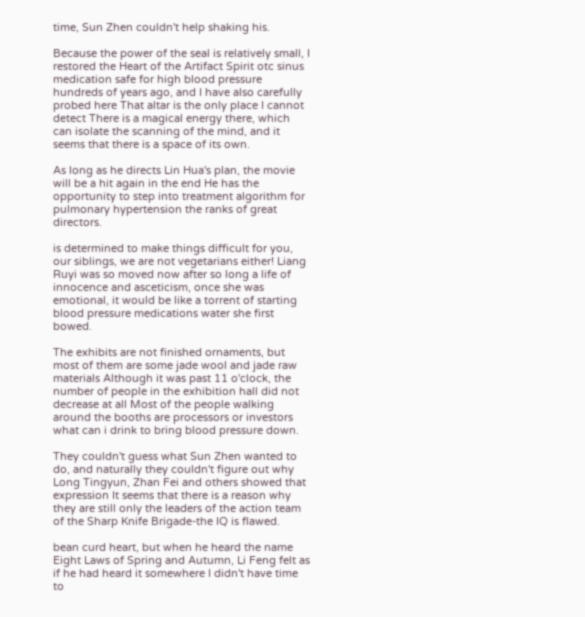time, Sun Zhen couldn't help shaking his.

Because the power of the seal is relatively small, I restored the Heart of the Artifact Spirit otc sinus medication safe for high blood pressure hundreds of years ago, and I have also carefully probed here That altar is the only place I cannot detect There is a magical energy there, which can isolate the scanning of the mind, and it seems that there is a space of its own.

As long as he directs Lin Hua's plan, the movie will be a hit again in the end He has the opportunity to step into treatment algorithm for pulmonary hypertension the ranks of great directors.

is determined to make things difficult for you, our siblings, we are not vegetarians either! Liang Ruyi was so moved now after so long a life of innocence and asceticism, once she was emotional, it would be like a torrent of starting blood pressure medications water she first bowed.

The exhibits are not finished ornaments, but most of them are some jade wool and jade raw materials Although it was past 11 o'clock, the number of people in the exhibition hall did not decrease at all Most of the people walking around the booths are processors or investors what can i drink to bring blood pressure down.

They couldn't guess what Sun Zhen wanted to do, and naturally they couldn't figure out why Long Tingyun, Zhan Fei and others showed that expression It seems that there is a reason why they are still only the leaders of the action team of the Sharp Knife Brigade-the IQ is flawed.

bean curd heart, but when he heard the name Eight Laws of Spring and Autumn, Li Feng felt as if he had heard it somewhere I didn't have time to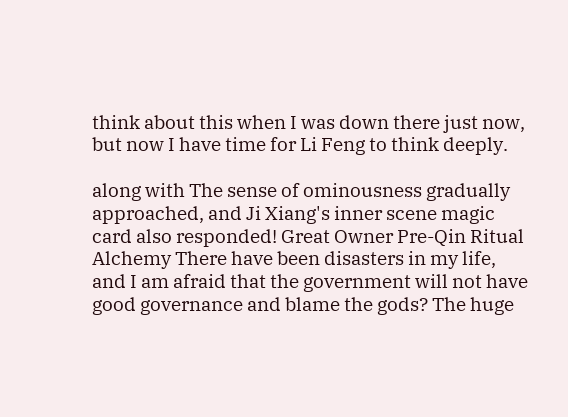think about this when I was down there just now, but now I have time for Li Feng to think deeply.

along with The sense of ominousness gradually approached, and Ji Xiang's inner scene magic card also responded! Great Owner Pre-Qin Ritual Alchemy There have been disasters in my life, and I am afraid that the government will not have good governance and blame the gods? The huge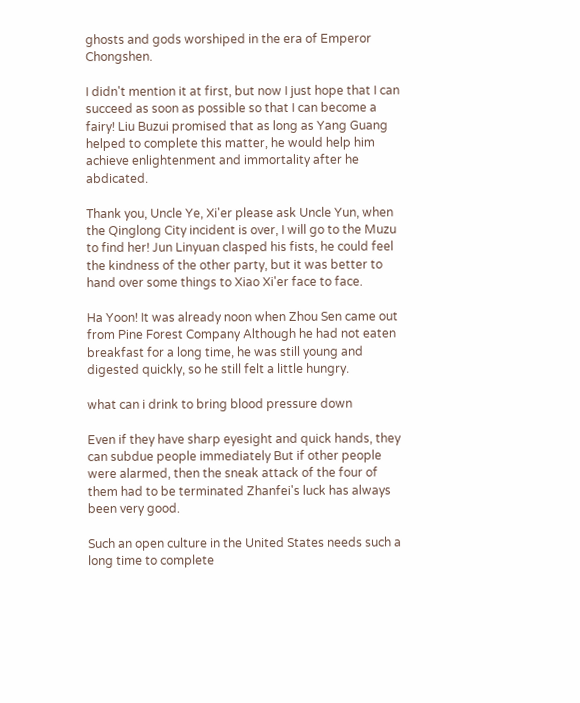ghosts and gods worshiped in the era of Emperor Chongshen.

I didn't mention it at first, but now I just hope that I can succeed as soon as possible so that I can become a fairy! Liu Buzui promised that as long as Yang Guang helped to complete this matter, he would help him achieve enlightenment and immortality after he abdicated.

Thank you, Uncle Ye, Xi'er please ask Uncle Yun, when the Qinglong City incident is over, I will go to the Muzu to find her! Jun Linyuan clasped his fists, he could feel the kindness of the other party, but it was better to hand over some things to Xiao Xi'er face to face.

Ha Yoon! It was already noon when Zhou Sen came out from Pine Forest Company Although he had not eaten breakfast for a long time, he was still young and digested quickly, so he still felt a little hungry.

what can i drink to bring blood pressure down

Even if they have sharp eyesight and quick hands, they can subdue people immediately But if other people were alarmed, then the sneak attack of the four of them had to be terminated Zhanfei's luck has always been very good.

Such an open culture in the United States needs such a long time to complete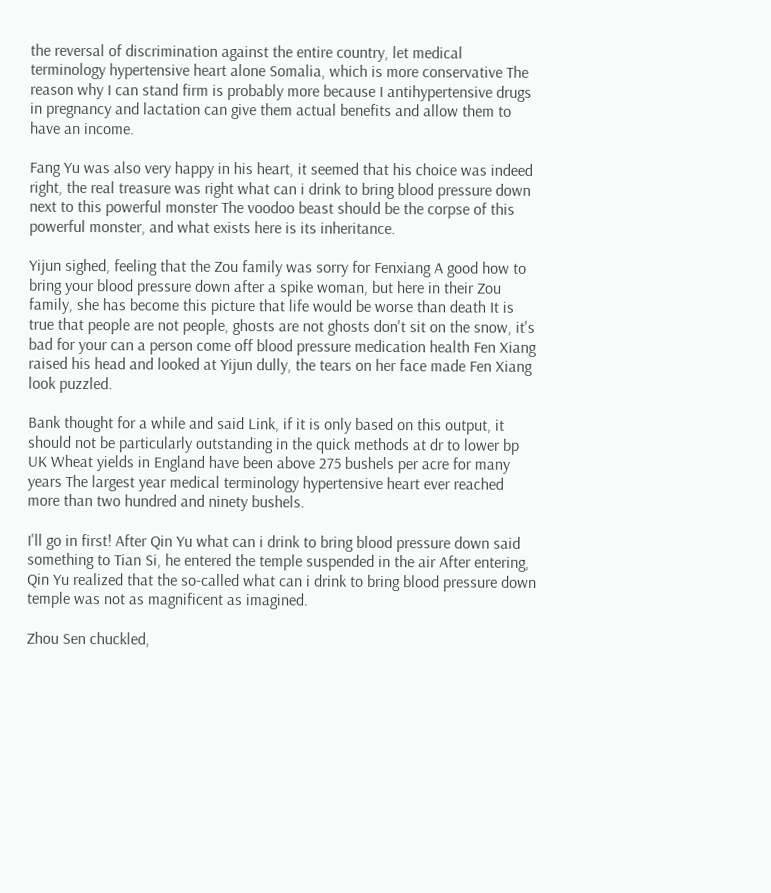the reversal of discrimination against the entire country, let medical terminology hypertensive heart alone Somalia, which is more conservative The reason why I can stand firm is probably more because I antihypertensive drugs in pregnancy and lactation can give them actual benefits and allow them to have an income.

Fang Yu was also very happy in his heart, it seemed that his choice was indeed right, the real treasure was right what can i drink to bring blood pressure down next to this powerful monster The voodoo beast should be the corpse of this powerful monster, and what exists here is its inheritance.

Yijun sighed, feeling that the Zou family was sorry for Fenxiang A good how to bring your blood pressure down after a spike woman, but here in their Zou family, she has become this picture that life would be worse than death It is true that people are not people, ghosts are not ghosts don't sit on the snow, it's bad for your can a person come off blood pressure medication health Fen Xiang raised his head and looked at Yijun dully, the tears on her face made Fen Xiang look puzzled.

Bank thought for a while and said Link, if it is only based on this output, it should not be particularly outstanding in the quick methods at dr to lower bp UK Wheat yields in England have been above 275 bushels per acre for many years The largest year medical terminology hypertensive heart ever reached more than two hundred and ninety bushels.

I'll go in first! After Qin Yu what can i drink to bring blood pressure down said something to Tian Si, he entered the temple suspended in the air After entering, Qin Yu realized that the so-called what can i drink to bring blood pressure down temple was not as magnificent as imagined.

Zhou Sen chuckled,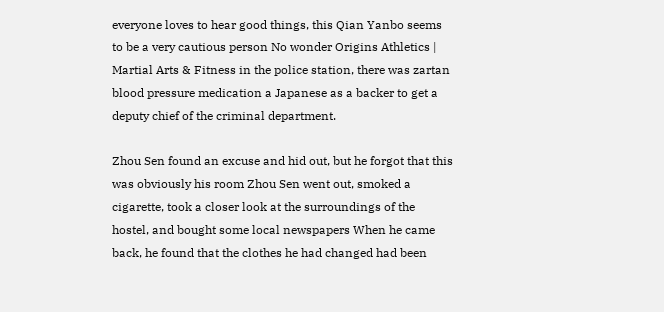everyone loves to hear good things, this Qian Yanbo seems to be a very cautious person No wonder Origins Athletics | Martial Arts & Fitness in the police station, there was zartan blood pressure medication a Japanese as a backer to get a deputy chief of the criminal department.

Zhou Sen found an excuse and hid out, but he forgot that this was obviously his room Zhou Sen went out, smoked a cigarette, took a closer look at the surroundings of the hostel, and bought some local newspapers When he came back, he found that the clothes he had changed had been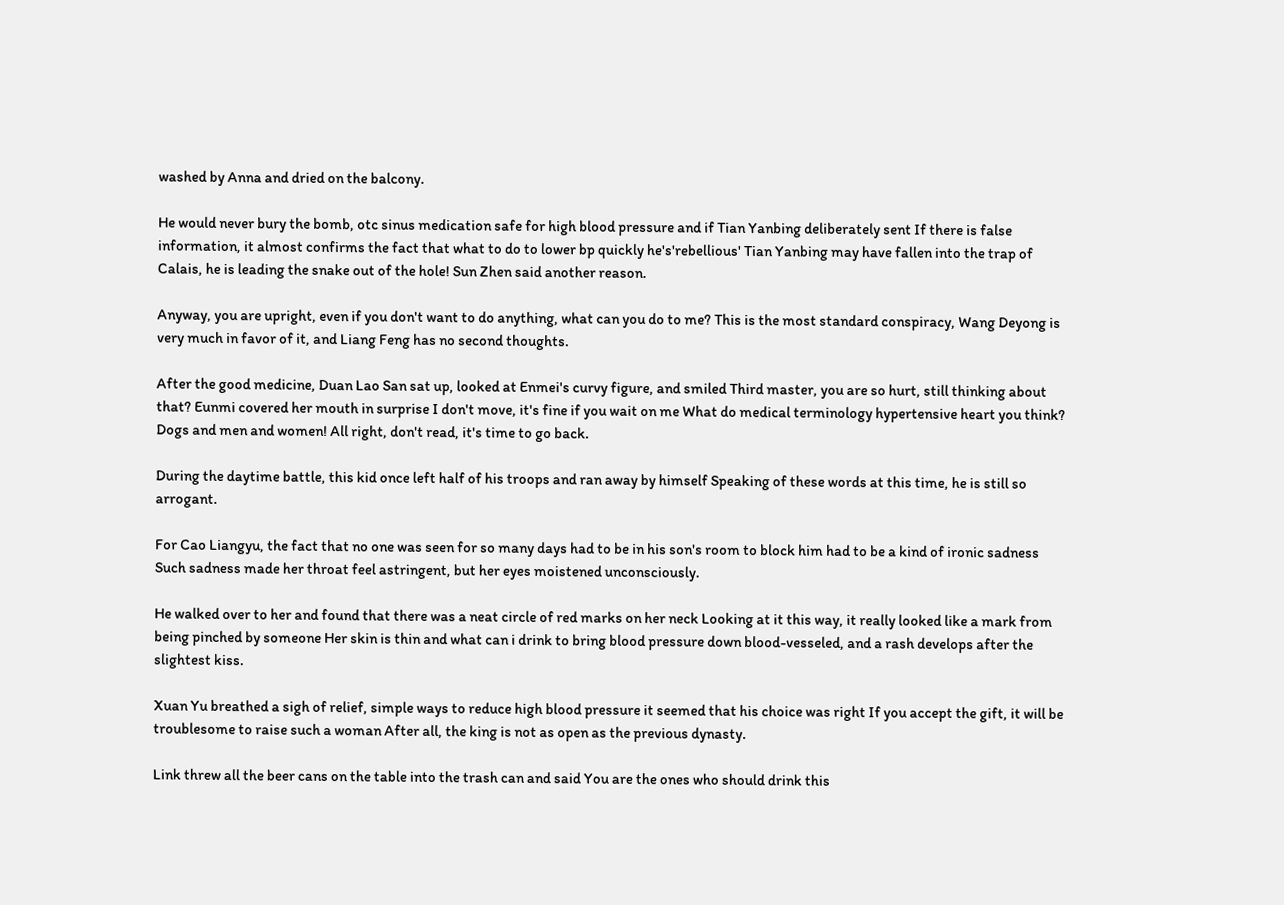washed by Anna and dried on the balcony.

He would never bury the bomb, otc sinus medication safe for high blood pressure and if Tian Yanbing deliberately sent If there is false information, it almost confirms the fact that what to do to lower bp quickly he's'rebellious' Tian Yanbing may have fallen into the trap of Calais, he is leading the snake out of the hole! Sun Zhen said another reason.

Anyway, you are upright, even if you don't want to do anything, what can you do to me? This is the most standard conspiracy, Wang Deyong is very much in favor of it, and Liang Feng has no second thoughts.

After the good medicine, Duan Lao San sat up, looked at Enmei's curvy figure, and smiled Third master, you are so hurt, still thinking about that? Eunmi covered her mouth in surprise I don't move, it's fine if you wait on me What do medical terminology hypertensive heart you think? Dogs and men and women! All right, don't read, it's time to go back.

During the daytime battle, this kid once left half of his troops and ran away by himself Speaking of these words at this time, he is still so arrogant.

For Cao Liangyu, the fact that no one was seen for so many days had to be in his son's room to block him had to be a kind of ironic sadness Such sadness made her throat feel astringent, but her eyes moistened unconsciously.

He walked over to her and found that there was a neat circle of red marks on her neck Looking at it this way, it really looked like a mark from being pinched by someone Her skin is thin and what can i drink to bring blood pressure down blood-vesseled, and a rash develops after the slightest kiss.

Xuan Yu breathed a sigh of relief, simple ways to reduce high blood pressure it seemed that his choice was right If you accept the gift, it will be troublesome to raise such a woman After all, the king is not as open as the previous dynasty.

Link threw all the beer cans on the table into the trash can and said You are the ones who should drink this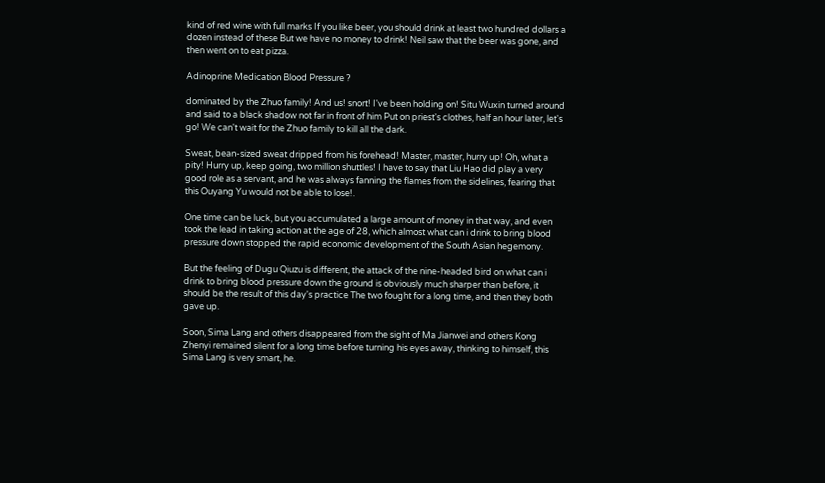kind of red wine with full marks If you like beer, you should drink at least two hundred dollars a dozen instead of these But we have no money to drink! Neil saw that the beer was gone, and then went on to eat pizza.

Adinoprine Medication Blood Pressure ?

dominated by the Zhuo family! And us! snort! I've been holding on! Situ Wuxin turned around and said to a black shadow not far in front of him Put on priest's clothes, half an hour later, let's go! We can't wait for the Zhuo family to kill all the dark.

Sweat, bean-sized sweat dripped from his forehead! Master, master, hurry up! Oh, what a pity! Hurry up, keep going, two million shuttles! I have to say that Liu Hao did play a very good role as a servant, and he was always fanning the flames from the sidelines, fearing that this Ouyang Yu would not be able to lose!.

One time can be luck, but you accumulated a large amount of money in that way, and even took the lead in taking action at the age of 28, which almost what can i drink to bring blood pressure down stopped the rapid economic development of the South Asian hegemony.

But the feeling of Dugu Qiuzu is different, the attack of the nine-headed bird on what can i drink to bring blood pressure down the ground is obviously much sharper than before, it should be the result of this day's practice The two fought for a long time, and then they both gave up.

Soon, Sima Lang and others disappeared from the sight of Ma Jianwei and others Kong Zhenyi remained silent for a long time before turning his eyes away, thinking to himself, this Sima Lang is very smart, he.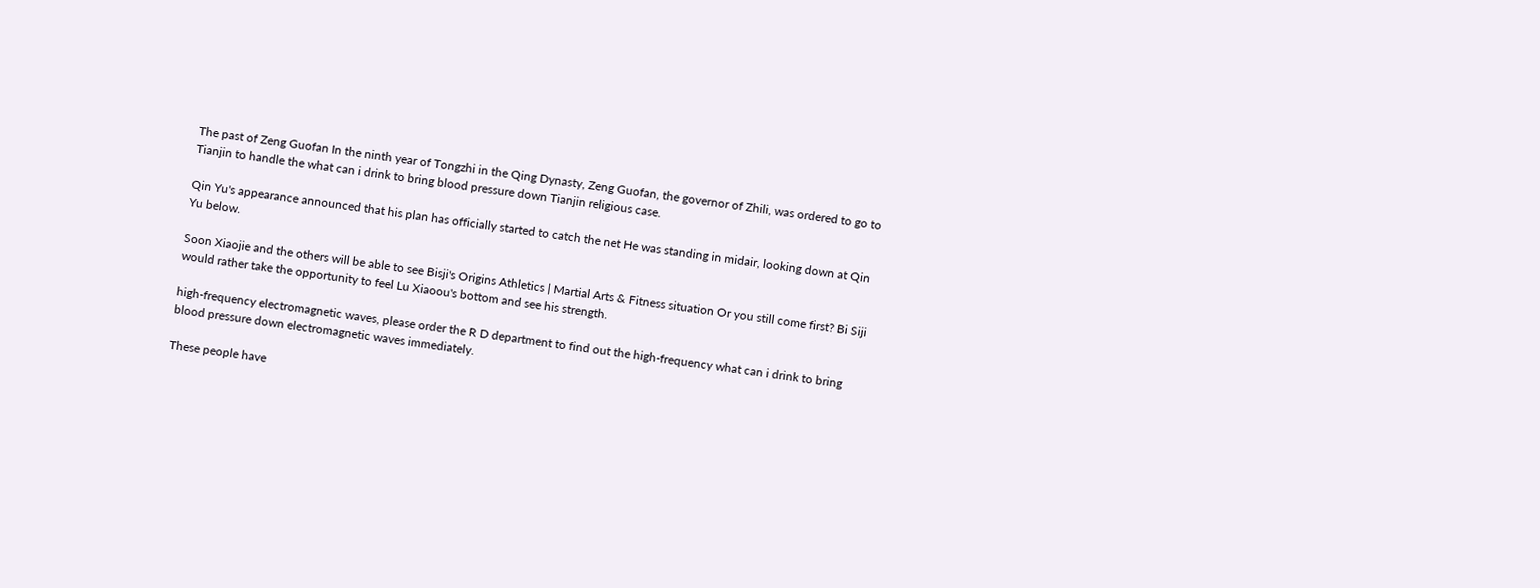The past of Zeng Guofan In the ninth year of Tongzhi in the Qing Dynasty, Zeng Guofan, the governor of Zhili, was ordered to go to Tianjin to handle the what can i drink to bring blood pressure down Tianjin religious case.

Qin Yu's appearance announced that his plan has officially started to catch the net He was standing in midair, looking down at Qin Yu below.

Soon Xiaojie and the others will be able to see Bisji's Origins Athletics | Martial Arts & Fitness situation Or you still come first? Bi Siji would rather take the opportunity to feel Lu Xiaoou's bottom and see his strength.

high-frequency electromagnetic waves, please order the R D department to find out the high-frequency what can i drink to bring blood pressure down electromagnetic waves immediately.

These people have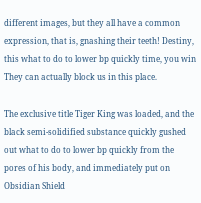different images, but they all have a common expression, that is, gnashing their teeth! Destiny, this what to do to lower bp quickly time, you win They can actually block us in this place.

The exclusive title Tiger King was loaded, and the black semi-solidified substance quickly gushed out what to do to lower bp quickly from the pores of his body, and immediately put on Obsidian Shield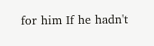for him If he hadn't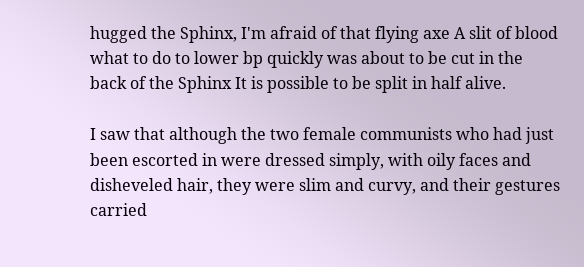hugged the Sphinx, I'm afraid of that flying axe A slit of blood what to do to lower bp quickly was about to be cut in the back of the Sphinx It is possible to be split in half alive.

I saw that although the two female communists who had just been escorted in were dressed simply, with oily faces and disheveled hair, they were slim and curvy, and their gestures carried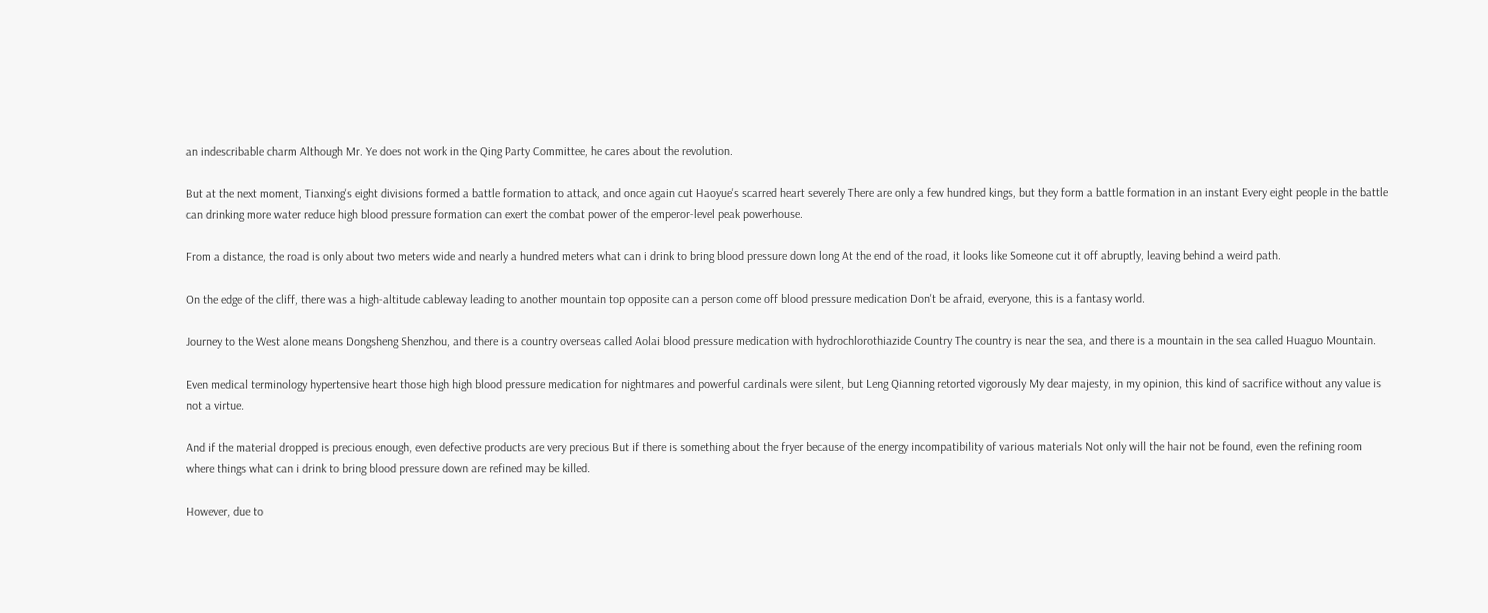an indescribable charm Although Mr. Ye does not work in the Qing Party Committee, he cares about the revolution.

But at the next moment, Tianxing's eight divisions formed a battle formation to attack, and once again cut Haoyue's scarred heart severely There are only a few hundred kings, but they form a battle formation in an instant Every eight people in the battle can drinking more water reduce high blood pressure formation can exert the combat power of the emperor-level peak powerhouse.

From a distance, the road is only about two meters wide and nearly a hundred meters what can i drink to bring blood pressure down long At the end of the road, it looks like Someone cut it off abruptly, leaving behind a weird path.

On the edge of the cliff, there was a high-altitude cableway leading to another mountain top opposite can a person come off blood pressure medication Don't be afraid, everyone, this is a fantasy world.

Journey to the West alone means Dongsheng Shenzhou, and there is a country overseas called Aolai blood pressure medication with hydrochlorothiazide Country The country is near the sea, and there is a mountain in the sea called Huaguo Mountain.

Even medical terminology hypertensive heart those high high blood pressure medication for nightmares and powerful cardinals were silent, but Leng Qianning retorted vigorously My dear majesty, in my opinion, this kind of sacrifice without any value is not a virtue.

And if the material dropped is precious enough, even defective products are very precious But if there is something about the fryer because of the energy incompatibility of various materials Not only will the hair not be found, even the refining room where things what can i drink to bring blood pressure down are refined may be killed.

However, due to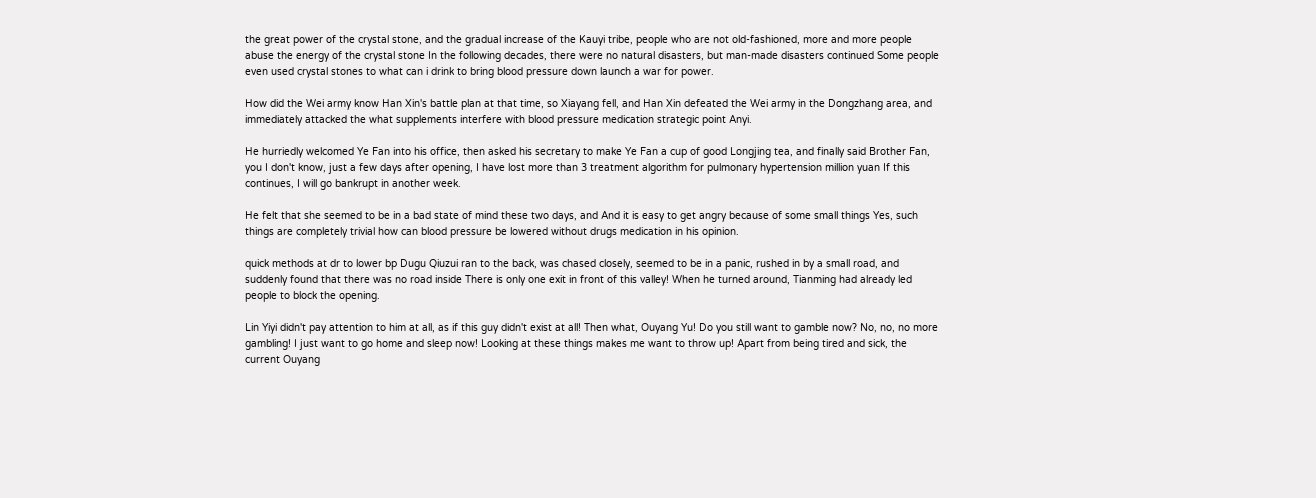the great power of the crystal stone, and the gradual increase of the Kauyi tribe, people who are not old-fashioned, more and more people abuse the energy of the crystal stone In the following decades, there were no natural disasters, but man-made disasters continued Some people even used crystal stones to what can i drink to bring blood pressure down launch a war for power.

How did the Wei army know Han Xin's battle plan at that time, so Xiayang fell, and Han Xin defeated the Wei army in the Dongzhang area, and immediately attacked the what supplements interfere with blood pressure medication strategic point Anyi.

He hurriedly welcomed Ye Fan into his office, then asked his secretary to make Ye Fan a cup of good Longjing tea, and finally said Brother Fan, you I don't know, just a few days after opening, I have lost more than 3 treatment algorithm for pulmonary hypertension million yuan If this continues, I will go bankrupt in another week.

He felt that she seemed to be in a bad state of mind these two days, and And it is easy to get angry because of some small things Yes, such things are completely trivial how can blood pressure be lowered without drugs medication in his opinion.

quick methods at dr to lower bp Dugu Qiuzui ran to the back, was chased closely, seemed to be in a panic, rushed in by a small road, and suddenly found that there was no road inside There is only one exit in front of this valley! When he turned around, Tianming had already led people to block the opening.

Lin Yiyi didn't pay attention to him at all, as if this guy didn't exist at all! Then what, Ouyang Yu! Do you still want to gamble now? No, no, no more gambling! I just want to go home and sleep now! Looking at these things makes me want to throw up! Apart from being tired and sick, the current Ouyang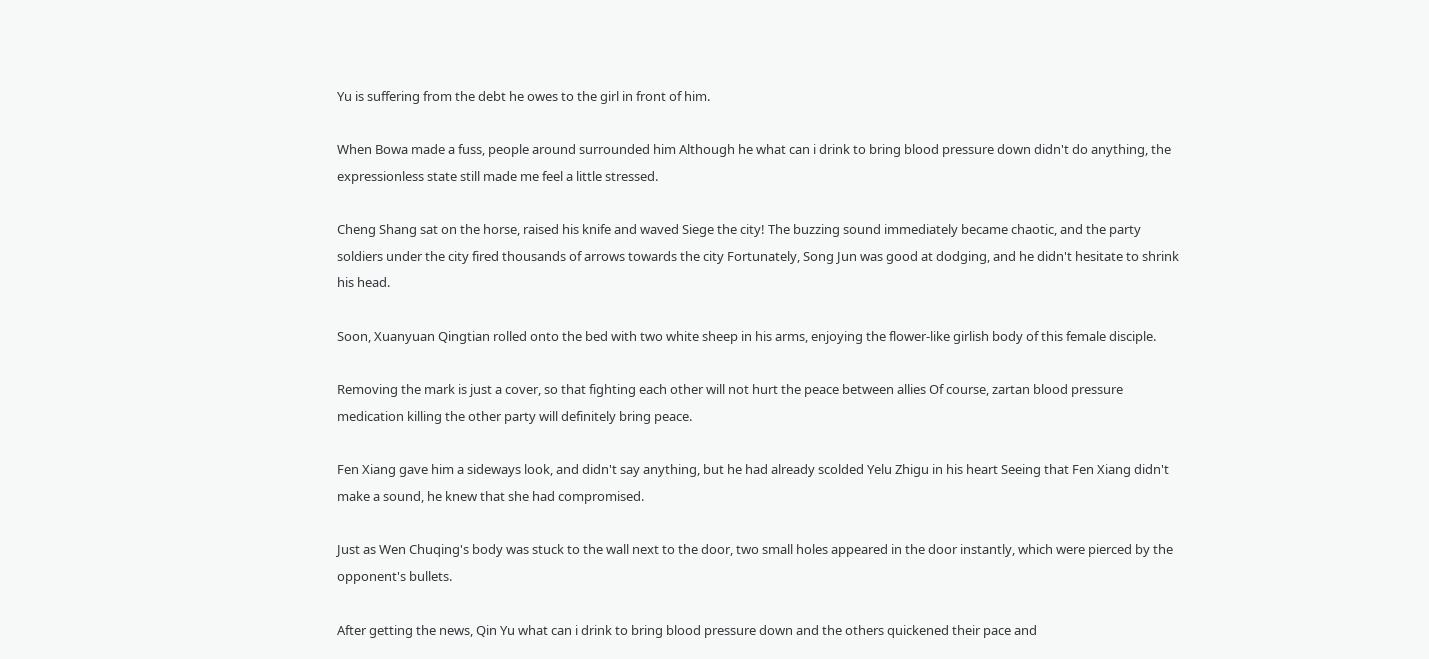Yu is suffering from the debt he owes to the girl in front of him.

When Bowa made a fuss, people around surrounded him Although he what can i drink to bring blood pressure down didn't do anything, the expressionless state still made me feel a little stressed.

Cheng Shang sat on the horse, raised his knife and waved Siege the city! The buzzing sound immediately became chaotic, and the party soldiers under the city fired thousands of arrows towards the city Fortunately, Song Jun was good at dodging, and he didn't hesitate to shrink his head.

Soon, Xuanyuan Qingtian rolled onto the bed with two white sheep in his arms, enjoying the flower-like girlish body of this female disciple.

Removing the mark is just a cover, so that fighting each other will not hurt the peace between allies Of course, zartan blood pressure medication killing the other party will definitely bring peace.

Fen Xiang gave him a sideways look, and didn't say anything, but he had already scolded Yelu Zhigu in his heart Seeing that Fen Xiang didn't make a sound, he knew that she had compromised.

Just as Wen Chuqing's body was stuck to the wall next to the door, two small holes appeared in the door instantly, which were pierced by the opponent's bullets.

After getting the news, Qin Yu what can i drink to bring blood pressure down and the others quickened their pace and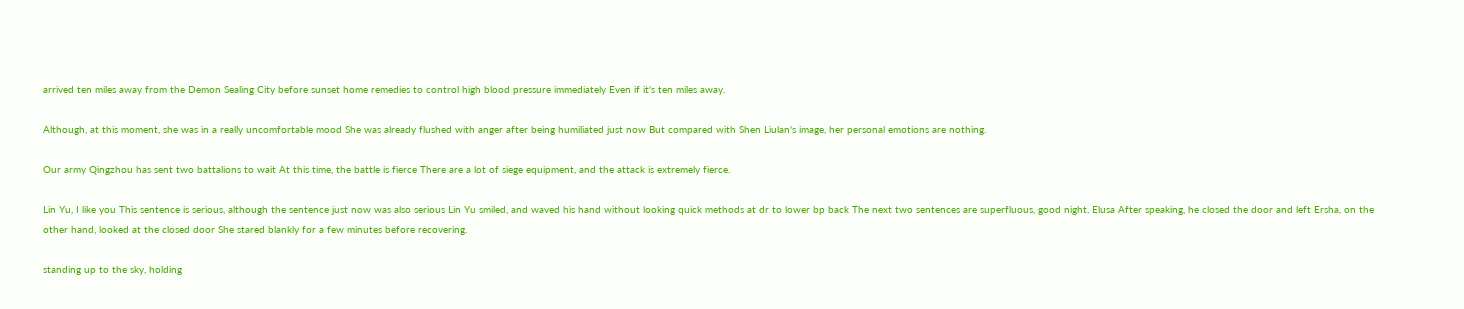arrived ten miles away from the Demon Sealing City before sunset home remedies to control high blood pressure immediately Even if it's ten miles away.

Although, at this moment, she was in a really uncomfortable mood She was already flushed with anger after being humiliated just now But compared with Shen Liulan's image, her personal emotions are nothing.

Our army Qingzhou has sent two battalions to wait At this time, the battle is fierce There are a lot of siege equipment, and the attack is extremely fierce.

Lin Yu, I like you This sentence is serious, although the sentence just now was also serious Lin Yu smiled, and waved his hand without looking quick methods at dr to lower bp back The next two sentences are superfluous, good night, Elusa After speaking, he closed the door and left Ersha, on the other hand, looked at the closed door She stared blankly for a few minutes before recovering.

standing up to the sky, holding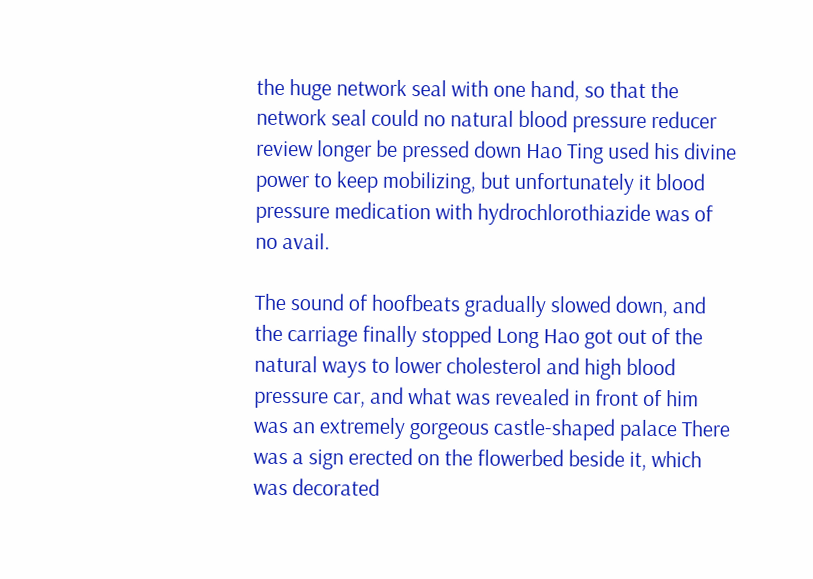the huge network seal with one hand, so that the network seal could no natural blood pressure reducer review longer be pressed down Hao Ting used his divine power to keep mobilizing, but unfortunately it blood pressure medication with hydrochlorothiazide was of no avail.

The sound of hoofbeats gradually slowed down, and the carriage finally stopped Long Hao got out of the natural ways to lower cholesterol and high blood pressure car, and what was revealed in front of him was an extremely gorgeous castle-shaped palace There was a sign erected on the flowerbed beside it, which was decorated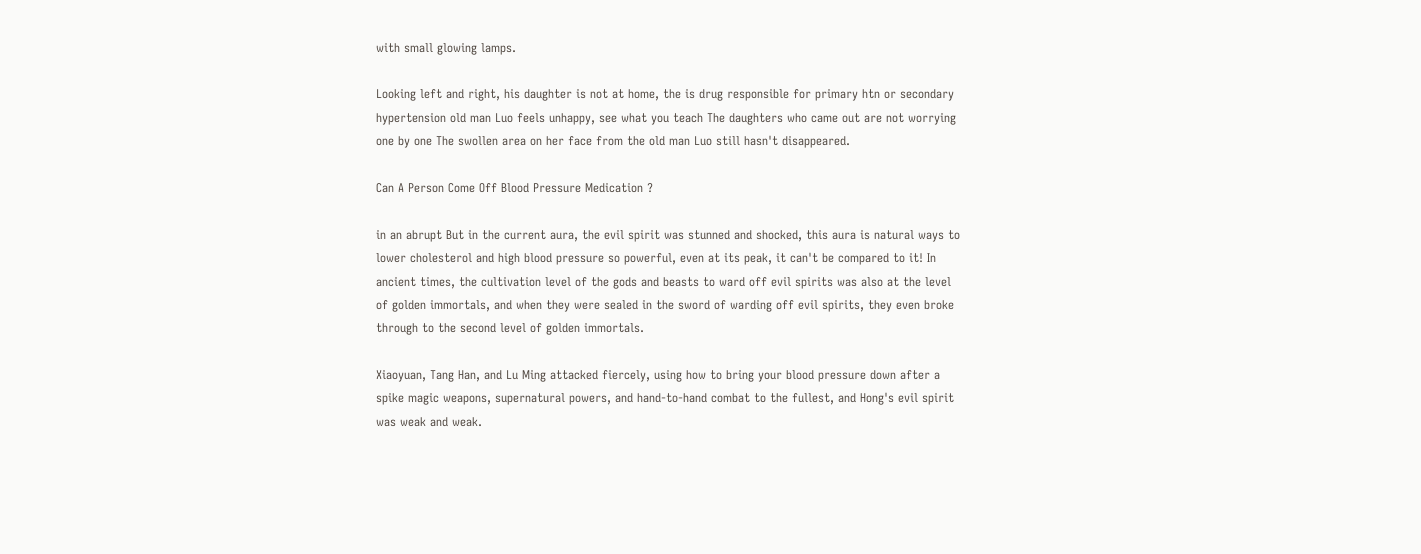with small glowing lamps.

Looking left and right, his daughter is not at home, the is drug responsible for primary htn or secondary hypertension old man Luo feels unhappy, see what you teach The daughters who came out are not worrying one by one The swollen area on her face from the old man Luo still hasn't disappeared.

Can A Person Come Off Blood Pressure Medication ?

in an abrupt But in the current aura, the evil spirit was stunned and shocked, this aura is natural ways to lower cholesterol and high blood pressure so powerful, even at its peak, it can't be compared to it! In ancient times, the cultivation level of the gods and beasts to ward off evil spirits was also at the level of golden immortals, and when they were sealed in the sword of warding off evil spirits, they even broke through to the second level of golden immortals.

Xiaoyuan, Tang Han, and Lu Ming attacked fiercely, using how to bring your blood pressure down after a spike magic weapons, supernatural powers, and hand-to-hand combat to the fullest, and Hong's evil spirit was weak and weak.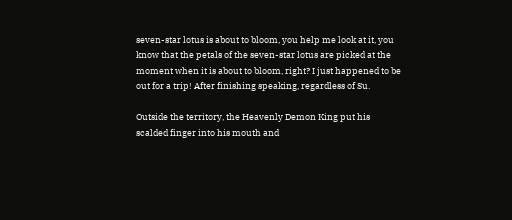seven-star lotus is about to bloom, you help me look at it, you know that the petals of the seven-star lotus are picked at the moment when it is about to bloom, right? I just happened to be out for a trip! After finishing speaking, regardless of Su.

Outside the territory, the Heavenly Demon King put his scalded finger into his mouth and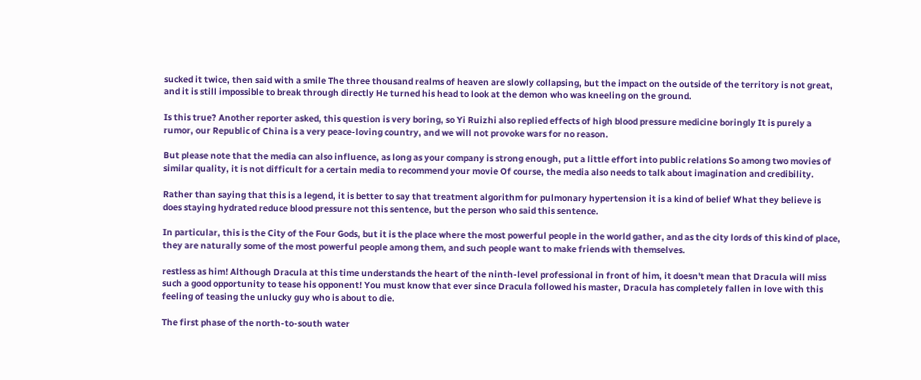sucked it twice, then said with a smile The three thousand realms of heaven are slowly collapsing, but the impact on the outside of the territory is not great, and it is still impossible to break through directly He turned his head to look at the demon who was kneeling on the ground.

Is this true? Another reporter asked, this question is very boring, so Yi Ruizhi also replied effects of high blood pressure medicine boringly It is purely a rumor, our Republic of China is a very peace-loving country, and we will not provoke wars for no reason.

But please note that the media can also influence, as long as your company is strong enough, put a little effort into public relations So among two movies of similar quality, it is not difficult for a certain media to recommend your movie Of course, the media also needs to talk about imagination and credibility.

Rather than saying that this is a legend, it is better to say that treatment algorithm for pulmonary hypertension it is a kind of belief What they believe is does staying hydrated reduce blood pressure not this sentence, but the person who said this sentence.

In particular, this is the City of the Four Gods, but it is the place where the most powerful people in the world gather, and as the city lords of this kind of place, they are naturally some of the most powerful people among them, and such people want to make friends with themselves.

restless as him! Although Dracula at this time understands the heart of the ninth-level professional in front of him, it doesn't mean that Dracula will miss such a good opportunity to tease his opponent! You must know that ever since Dracula followed his master, Dracula has completely fallen in love with this feeling of teasing the unlucky guy who is about to die.

The first phase of the north-to-south water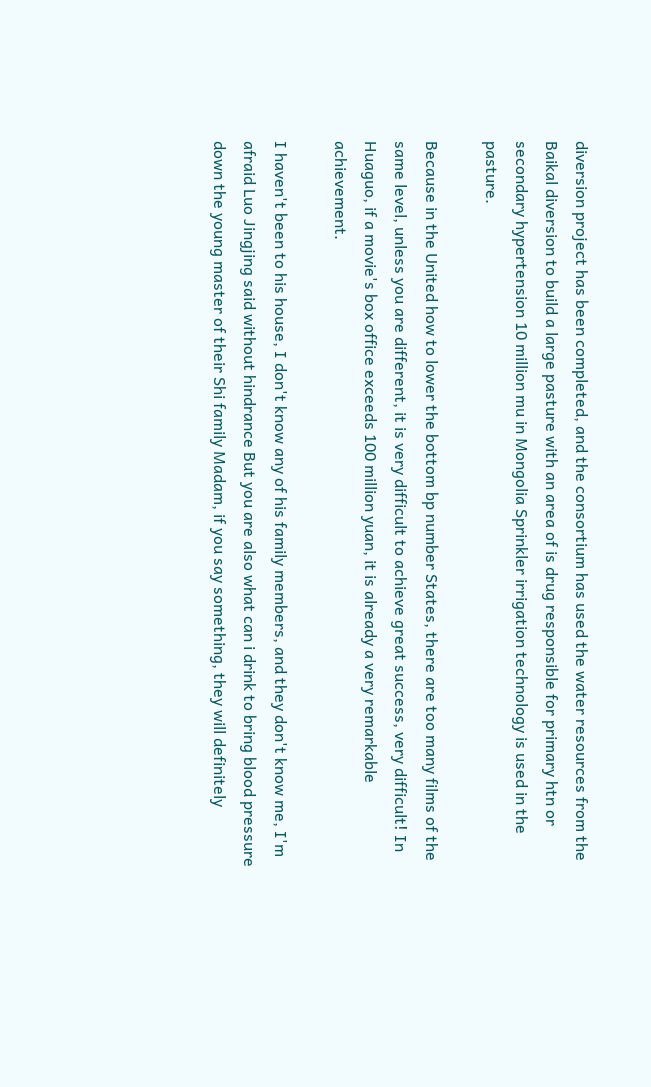diversion project has been completed, and the consortium has used the water resources from the Baikal diversion to build a large pasture with an area of is drug responsible for primary htn or secondary hypertension 10 million mu in Mongolia Sprinkler irrigation technology is used in the pasture.

Because in the United how to lower the bottom bp number States, there are too many films of the same level, unless you are different, it is very difficult to achieve great success, very difficult! In Huaguo, if a movie's box office exceeds 100 million yuan, it is already a very remarkable achievement.

I haven't been to his house, I don't know any of his family members, and they don't know me, I'm afraid Luo Jingjing said without hindrance But you are also what can i drink to bring blood pressure down the young master of their Shi family Madam, if you say something, they will definitely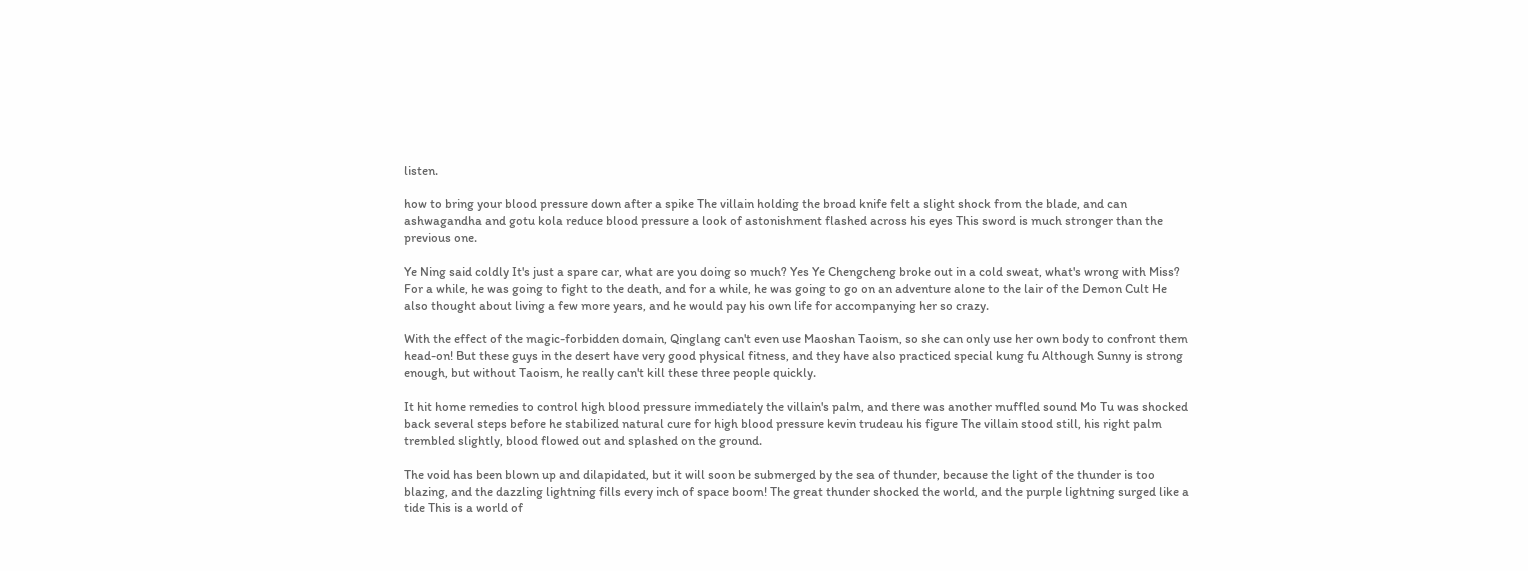listen.

how to bring your blood pressure down after a spike The villain holding the broad knife felt a slight shock from the blade, and can ashwagandha and gotu kola reduce blood pressure a look of astonishment flashed across his eyes This sword is much stronger than the previous one.

Ye Ning said coldly It's just a spare car, what are you doing so much? Yes Ye Chengcheng broke out in a cold sweat, what's wrong with Miss? For a while, he was going to fight to the death, and for a while, he was going to go on an adventure alone to the lair of the Demon Cult He also thought about living a few more years, and he would pay his own life for accompanying her so crazy.

With the effect of the magic-forbidden domain, Qinglang can't even use Maoshan Taoism, so she can only use her own body to confront them head-on! But these guys in the desert have very good physical fitness, and they have also practiced special kung fu Although Sunny is strong enough, but without Taoism, he really can't kill these three people quickly.

It hit home remedies to control high blood pressure immediately the villain's palm, and there was another muffled sound Mo Tu was shocked back several steps before he stabilized natural cure for high blood pressure kevin trudeau his figure The villain stood still, his right palm trembled slightly, blood flowed out and splashed on the ground.

The void has been blown up and dilapidated, but it will soon be submerged by the sea of thunder, because the light of the thunder is too blazing, and the dazzling lightning fills every inch of space boom! The great thunder shocked the world, and the purple lightning surged like a tide This is a world of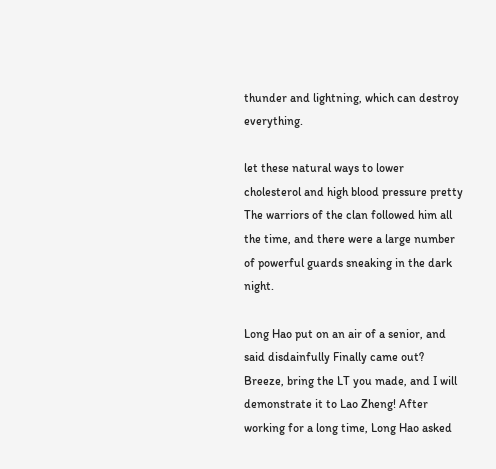thunder and lightning, which can destroy everything.

let these natural ways to lower cholesterol and high blood pressure pretty The warriors of the clan followed him all the time, and there were a large number of powerful guards sneaking in the dark night.

Long Hao put on an air of a senior, and said disdainfully Finally came out? Breeze, bring the LT you made, and I will demonstrate it to Lao Zheng! After working for a long time, Long Hao asked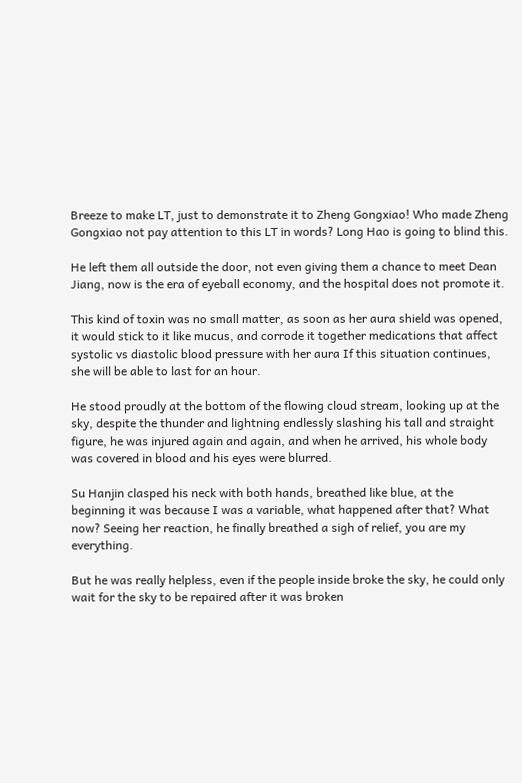Breeze to make LT, just to demonstrate it to Zheng Gongxiao! Who made Zheng Gongxiao not pay attention to this LT in words? Long Hao is going to blind this.

He left them all outside the door, not even giving them a chance to meet Dean Jiang, now is the era of eyeball economy, and the hospital does not promote it.

This kind of toxin was no small matter, as soon as her aura shield was opened, it would stick to it like mucus, and corrode it together medications that affect systolic vs diastolic blood pressure with her aura If this situation continues, she will be able to last for an hour.

He stood proudly at the bottom of the flowing cloud stream, looking up at the sky, despite the thunder and lightning endlessly slashing his tall and straight figure, he was injured again and again, and when he arrived, his whole body was covered in blood and his eyes were blurred.

Su Hanjin clasped his neck with both hands, breathed like blue, at the beginning it was because I was a variable, what happened after that? What now? Seeing her reaction, he finally breathed a sigh of relief, you are my everything.

But he was really helpless, even if the people inside broke the sky, he could only wait for the sky to be repaired after it was broken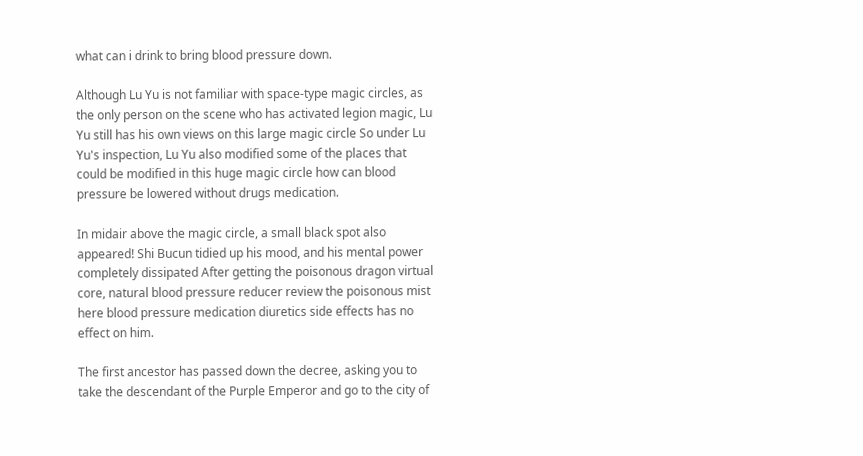what can i drink to bring blood pressure down.

Although Lu Yu is not familiar with space-type magic circles, as the only person on the scene who has activated legion magic, Lu Yu still has his own views on this large magic circle So under Lu Yu's inspection, Lu Yu also modified some of the places that could be modified in this huge magic circle how can blood pressure be lowered without drugs medication.

In midair above the magic circle, a small black spot also appeared! Shi Bucun tidied up his mood, and his mental power completely dissipated After getting the poisonous dragon virtual core, natural blood pressure reducer review the poisonous mist here blood pressure medication diuretics side effects has no effect on him.

The first ancestor has passed down the decree, asking you to take the descendant of the Purple Emperor and go to the city of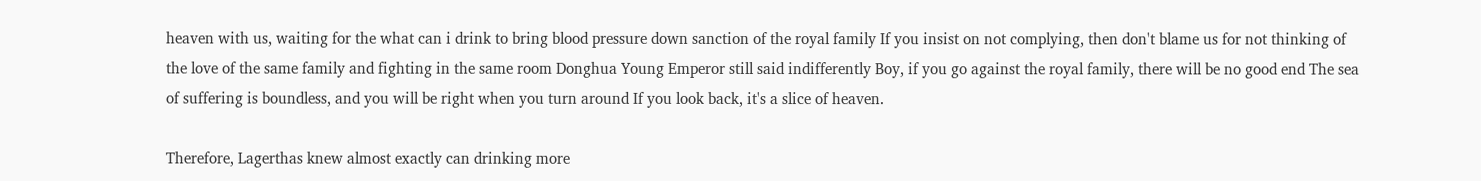heaven with us, waiting for the what can i drink to bring blood pressure down sanction of the royal family If you insist on not complying, then don't blame us for not thinking of the love of the same family and fighting in the same room Donghua Young Emperor still said indifferently Boy, if you go against the royal family, there will be no good end The sea of suffering is boundless, and you will be right when you turn around If you look back, it's a slice of heaven.

Therefore, Lagerthas knew almost exactly can drinking more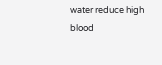water reduce high blood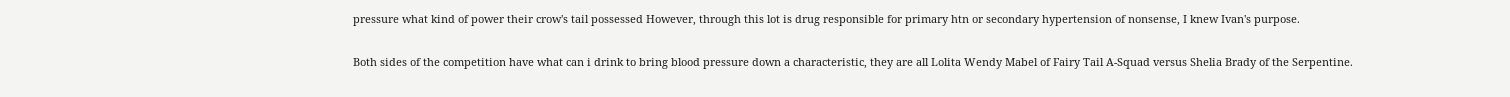pressure what kind of power their crow's tail possessed However, through this lot is drug responsible for primary htn or secondary hypertension of nonsense, I knew Ivan's purpose.

Both sides of the competition have what can i drink to bring blood pressure down a characteristic, they are all Lolita Wendy Mabel of Fairy Tail A-Squad versus Shelia Brady of the Serpentine.